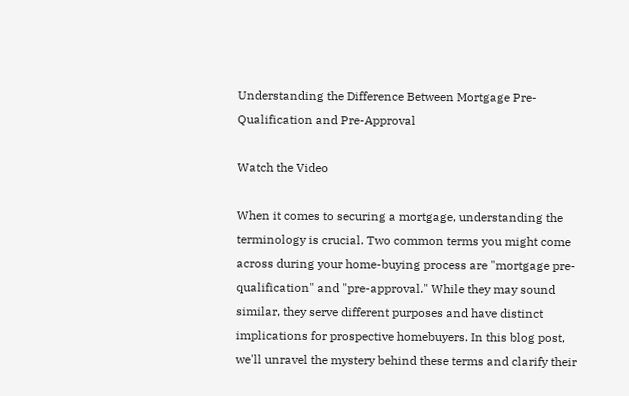Understanding the Difference Between Mortgage Pre-Qualification and Pre-Approval

Watch the Video

When it comes to securing a mortgage, understanding the terminology is crucial. Two common terms you might come across during your home-buying process are "mortgage pre-qualification" and "pre-approval." While they may sound similar, they serve different purposes and have distinct implications for prospective homebuyers. In this blog post, we'll unravel the mystery behind these terms and clarify their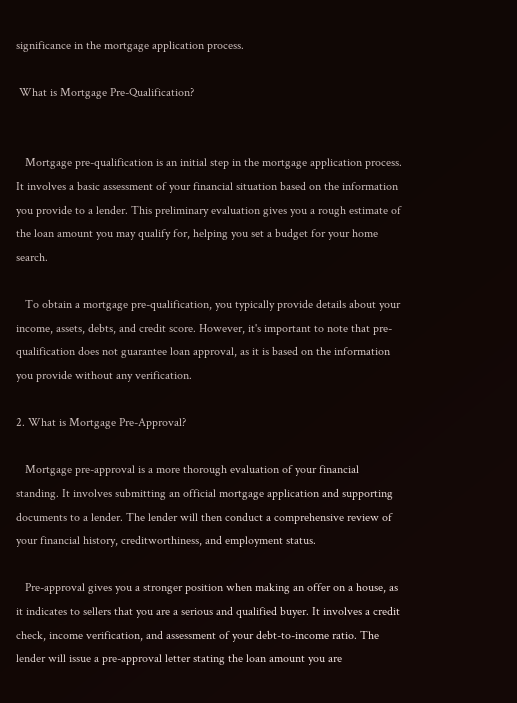significance in the mortgage application process.

 What is Mortgage Pre-Qualification?


   Mortgage pre-qualification is an initial step in the mortgage application process. It involves a basic assessment of your financial situation based on the information you provide to a lender. This preliminary evaluation gives you a rough estimate of the loan amount you may qualify for, helping you set a budget for your home search.

   To obtain a mortgage pre-qualification, you typically provide details about your income, assets, debts, and credit score. However, it's important to note that pre-qualification does not guarantee loan approval, as it is based on the information you provide without any verification.

2. What is Mortgage Pre-Approval?

   Mortgage pre-approval is a more thorough evaluation of your financial standing. It involves submitting an official mortgage application and supporting documents to a lender. The lender will then conduct a comprehensive review of your financial history, creditworthiness, and employment status.

   Pre-approval gives you a stronger position when making an offer on a house, as it indicates to sellers that you are a serious and qualified buyer. It involves a credit check, income verification, and assessment of your debt-to-income ratio. The lender will issue a pre-approval letter stating the loan amount you are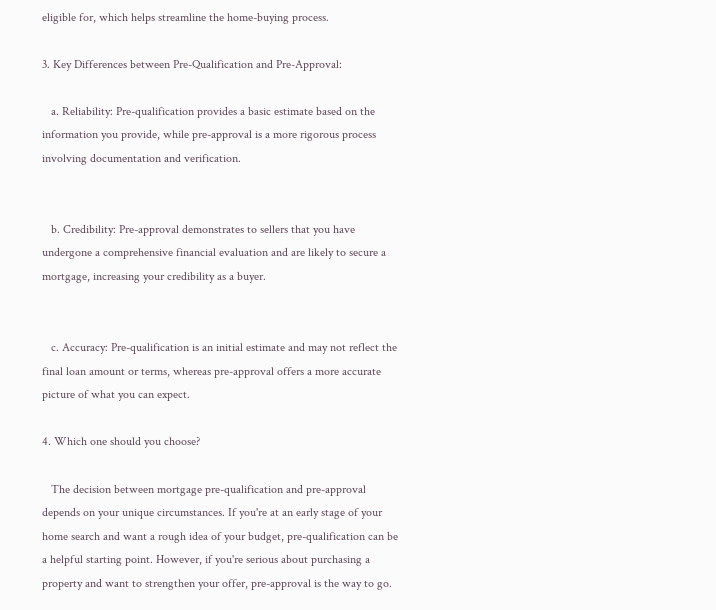eligible for, which helps streamline the home-buying process.

3. Key Differences between Pre-Qualification and Pre-Approval:

   a. Reliability: Pre-qualification provides a basic estimate based on the information you provide, while pre-approval is a more rigorous process involving documentation and verification.


   b. Credibility: Pre-approval demonstrates to sellers that you have undergone a comprehensive financial evaluation and are likely to secure a mortgage, increasing your credibility as a buyer.


   c. Accuracy: Pre-qualification is an initial estimate and may not reflect the final loan amount or terms, whereas pre-approval offers a more accurate picture of what you can expect.

4. Which one should you choose?

   The decision between mortgage pre-qualification and pre-approval depends on your unique circumstances. If you're at an early stage of your home search and want a rough idea of your budget, pre-qualification can be a helpful starting point. However, if you're serious about purchasing a property and want to strengthen your offer, pre-approval is the way to go.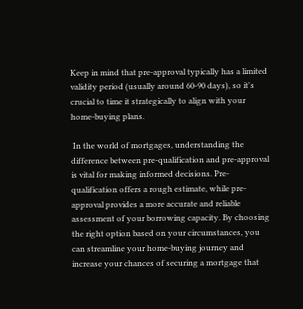Keep in mind that pre-approval typically has a limited validity period (usually around 60-90 days), so it's crucial to time it strategically to align with your home-buying plans.

 In the world of mortgages, understanding the difference between pre-qualification and pre-approval is vital for making informed decisions. Pre-qualification offers a rough estimate, while pre-approval provides a more accurate and reliable assessment of your borrowing capacity. By choosing the right option based on your circumstances, you can streamline your home-buying journey and increase your chances of securing a mortgage that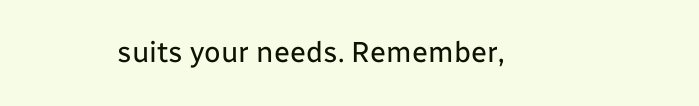suits your needs. Remember,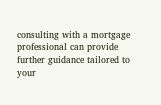consulting with a mortgage professional can provide further guidance tailored to your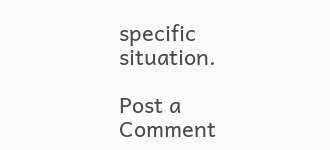specific situation.

Post a Comment